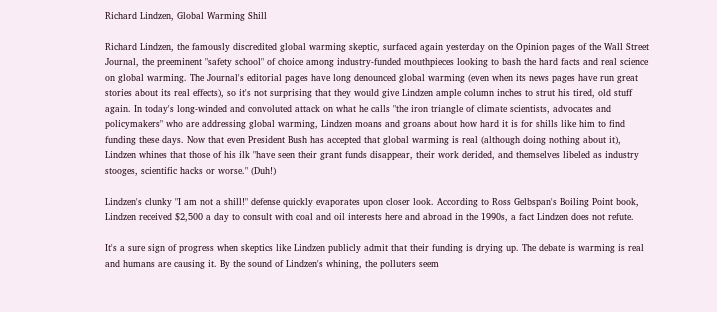Richard Lindzen, Global Warming Shill

Richard Lindzen, the famously discredited global warming skeptic, surfaced again yesterday on the Opinion pages of the Wall Street Journal, the preeminent "safety school" of choice among industry-funded mouthpieces looking to bash the hard facts and real science on global warming. The Journal's editorial pages have long denounced global warming (even when its news pages have run great stories about its real effects), so it's not surprising that they would give Lindzen ample column inches to strut his tired, old stuff again. In today's long-winded and convoluted attack on what he calls "the iron triangle of climate scientists, advocates and policymakers" who are addressing global warming, Lindzen moans and groans about how hard it is for shills like him to find funding these days. Now that even President Bush has accepted that global warming is real (although doing nothing about it), Lindzen whines that those of his ilk "have seen their grant funds disappear, their work derided, and themselves libeled as industry stooges, scientific hacks or worse." (Duh!)

Lindzen's clunky "I am not a shill!" defense quickly evaporates upon closer look. According to Ross Gelbspan's Boiling Point book, Lindzen received $2,500 a day to consult with coal and oil interests here and abroad in the 1990s, a fact Lindzen does not refute.

It's a sure sign of progress when skeptics like Lindzen publicly admit that their funding is drying up. The debate is warming is real and humans are causing it. By the sound of Lindzen's whining, the polluters seem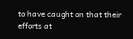to have caught on that their efforts at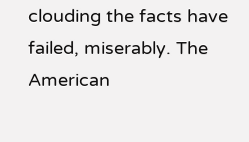clouding the facts have failed, miserably. The American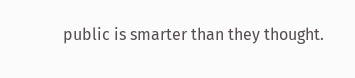public is smarter than they thought.